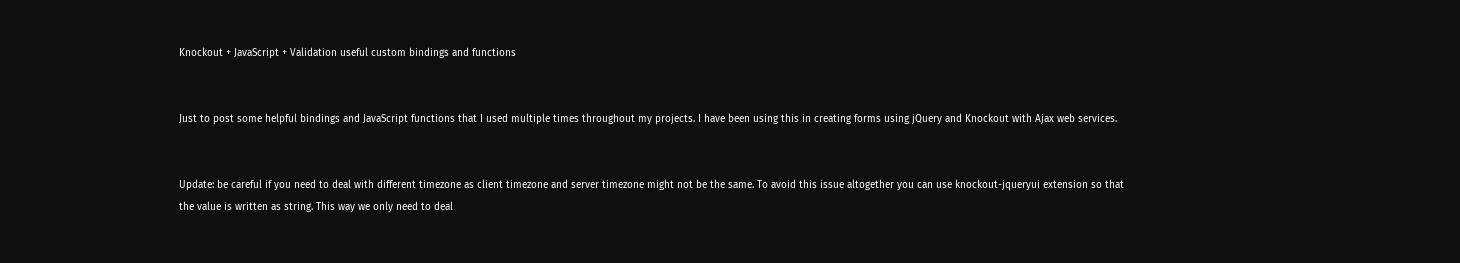Knockout + JavaScript + Validation useful custom bindings and functions


Just to post some helpful bindings and JavaScript functions that I used multiple times throughout my projects. I have been using this in creating forms using jQuery and Knockout with Ajax web services.


Update: be careful if you need to deal with different timezone as client timezone and server timezone might not be the same. To avoid this issue altogether you can use knockout-jqueryui extension so that the value is written as string. This way we only need to deal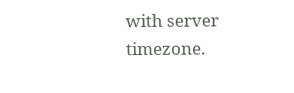with server timezone.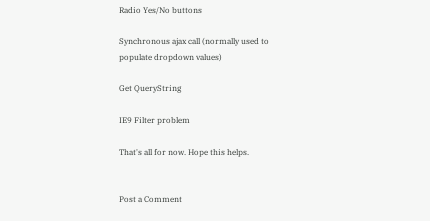Radio Yes/No buttons

Synchronous ajax call (normally used to populate dropdown values)

Get QueryString

IE9 Filter problem

That's all for now. Hope this helps.


Post a Comment